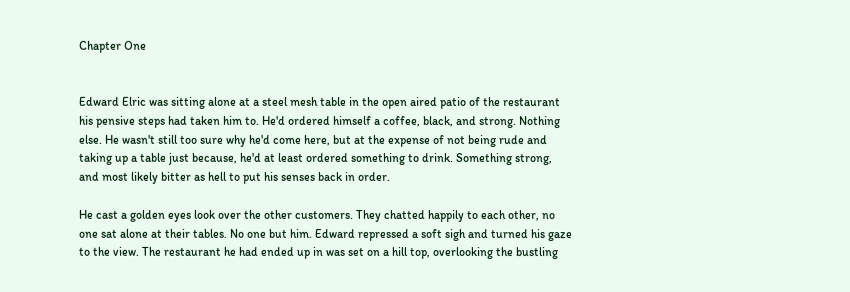Chapter One


Edward Elric was sitting alone at a steel mesh table in the open aired patio of the restaurant his pensive steps had taken him to. He'd ordered himself a coffee, black, and strong. Nothing else. He wasn't still too sure why he'd come here, but at the expense of not being rude and taking up a table just because, he'd at least ordered something to drink. Something strong, and most likely bitter as hell to put his senses back in order.

He cast a golden eyes look over the other customers. They chatted happily to each other, no one sat alone at their tables. No one but him. Edward repressed a soft sigh and turned his gaze to the view. The restaurant he had ended up in was set on a hill top, overlooking the bustling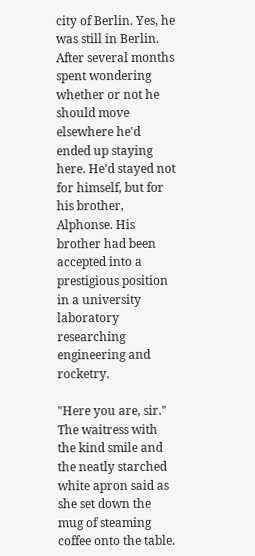city of Berlin. Yes, he was still in Berlin. After several months spent wondering whether or not he should move elsewhere he'd ended up staying here. He'd stayed not for himself, but for his brother, Alphonse. His brother had been accepted into a prestigious position in a university laboratory researching engineering and rocketry.

"Here you are, sir." The waitress with the kind smile and the neatly starched white apron said as she set down the mug of steaming coffee onto the table.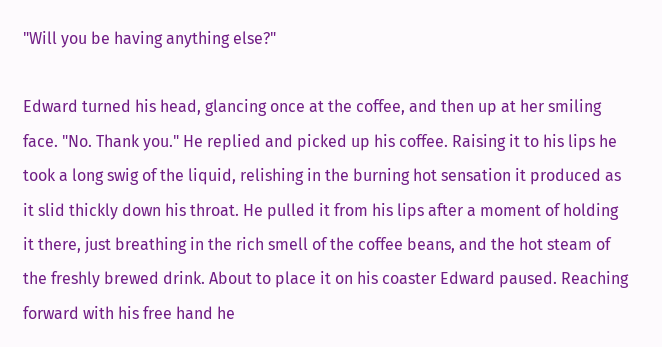"Will you be having anything else?"

Edward turned his head, glancing once at the coffee, and then up at her smiling face. "No. Thank you." He replied and picked up his coffee. Raising it to his lips he took a long swig of the liquid, relishing in the burning hot sensation it produced as it slid thickly down his throat. He pulled it from his lips after a moment of holding it there, just breathing in the rich smell of the coffee beans, and the hot steam of the freshly brewed drink. About to place it on his coaster Edward paused. Reaching forward with his free hand he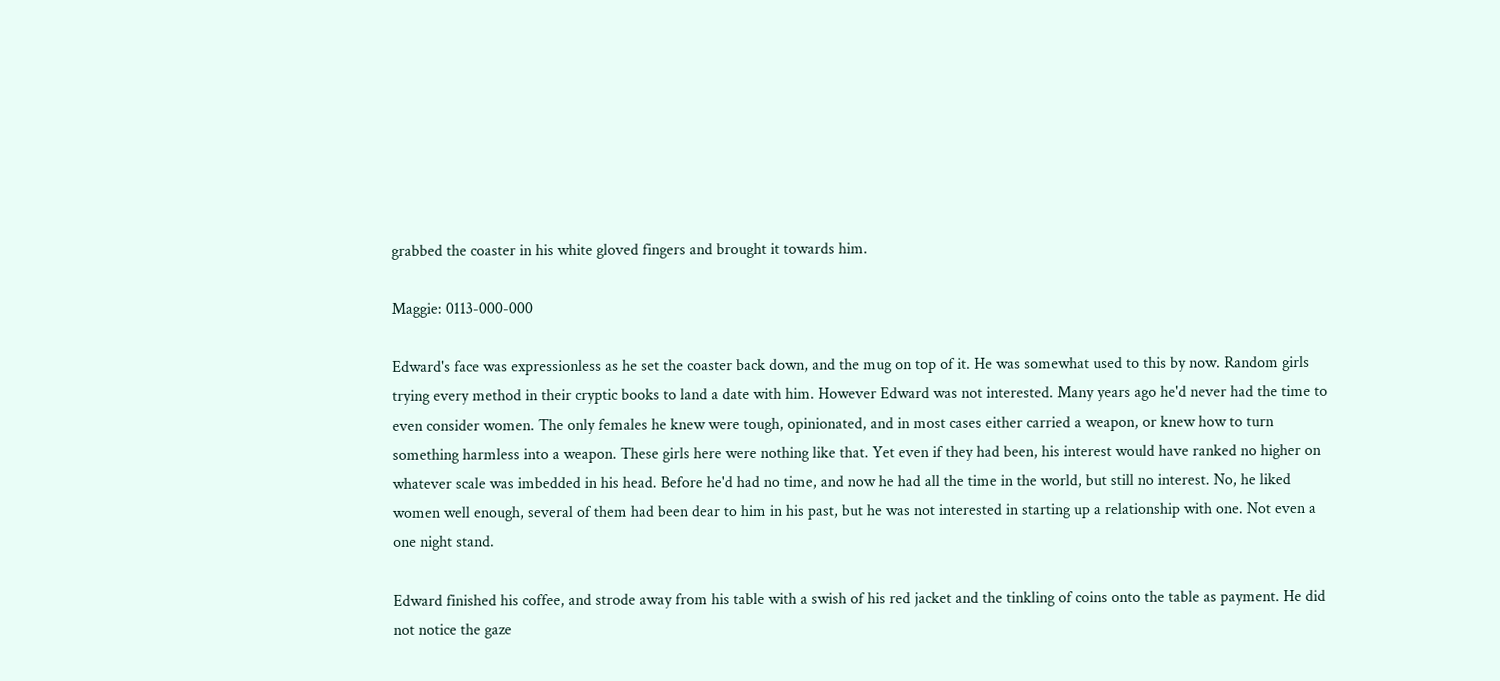grabbed the coaster in his white gloved fingers and brought it towards him.

Maggie: 0113-000-000

Edward's face was expressionless as he set the coaster back down, and the mug on top of it. He was somewhat used to this by now. Random girls trying every method in their cryptic books to land a date with him. However Edward was not interested. Many years ago he'd never had the time to even consider women. The only females he knew were tough, opinionated, and in most cases either carried a weapon, or knew how to turn something harmless into a weapon. These girls here were nothing like that. Yet even if they had been, his interest would have ranked no higher on whatever scale was imbedded in his head. Before he'd had no time, and now he had all the time in the world, but still no interest. No, he liked women well enough, several of them had been dear to him in his past, but he was not interested in starting up a relationship with one. Not even a one night stand.

Edward finished his coffee, and strode away from his table with a swish of his red jacket and the tinkling of coins onto the table as payment. He did not notice the gaze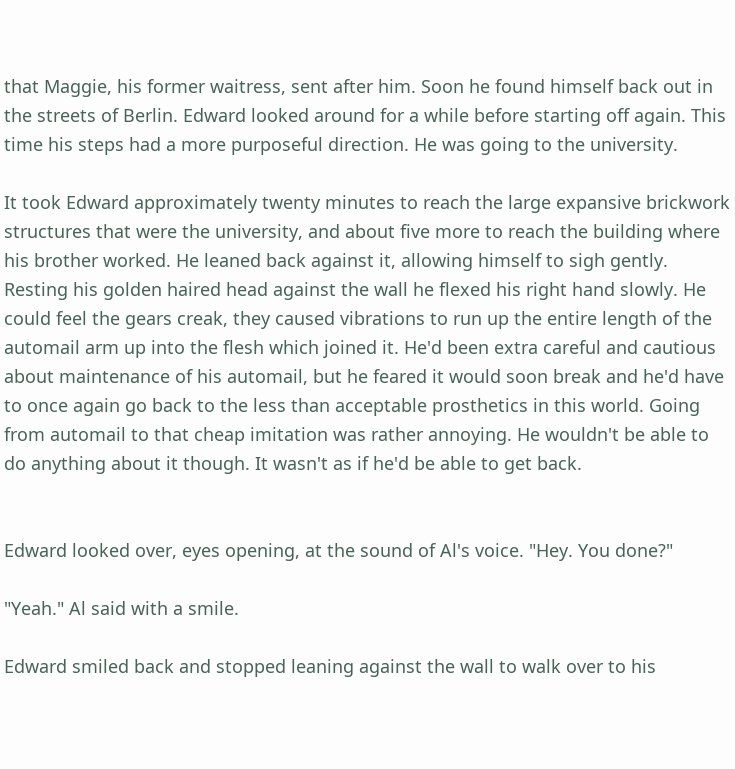that Maggie, his former waitress, sent after him. Soon he found himself back out in the streets of Berlin. Edward looked around for a while before starting off again. This time his steps had a more purposeful direction. He was going to the university.

It took Edward approximately twenty minutes to reach the large expansive brickwork structures that were the university, and about five more to reach the building where his brother worked. He leaned back against it, allowing himself to sigh gently. Resting his golden haired head against the wall he flexed his right hand slowly. He could feel the gears creak, they caused vibrations to run up the entire length of the automail arm up into the flesh which joined it. He'd been extra careful and cautious about maintenance of his automail, but he feared it would soon break and he'd have to once again go back to the less than acceptable prosthetics in this world. Going from automail to that cheap imitation was rather annoying. He wouldn't be able to do anything about it though. It wasn't as if he'd be able to get back.


Edward looked over, eyes opening, at the sound of Al's voice. "Hey. You done?"

"Yeah." Al said with a smile.

Edward smiled back and stopped leaning against the wall to walk over to his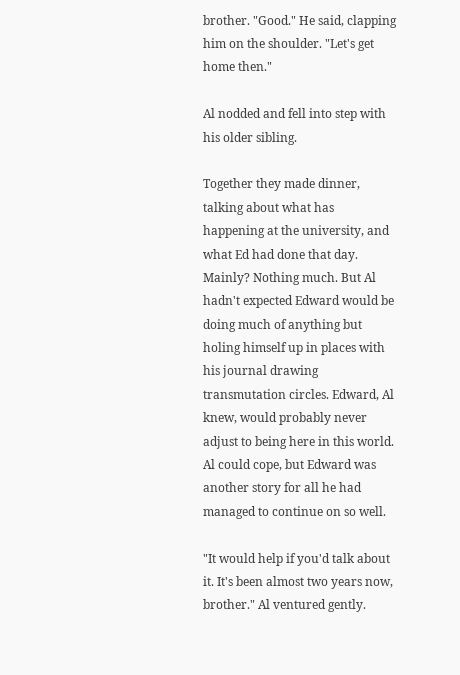brother. "Good." He said, clapping him on the shoulder. "Let's get home then."

Al nodded and fell into step with his older sibling.

Together they made dinner, talking about what has happening at the university, and what Ed had done that day. Mainly? Nothing much. But Al hadn't expected Edward would be doing much of anything but holing himself up in places with his journal drawing transmutation circles. Edward, Al knew, would probably never adjust to being here in this world. Al could cope, but Edward was another story for all he had managed to continue on so well.

"It would help if you'd talk about it. It's been almost two years now, brother." Al ventured gently.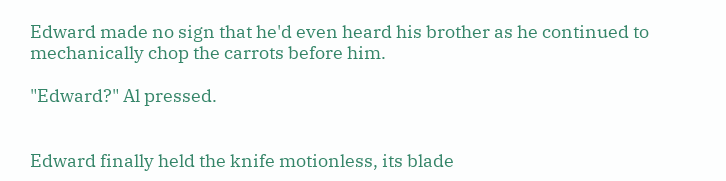Edward made no sign that he'd even heard his brother as he continued to mechanically chop the carrots before him.

"Edward?" Al pressed.


Edward finally held the knife motionless, its blade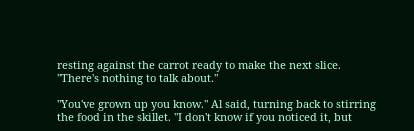resting against the carrot ready to make the next slice. "There's nothing to talk about."

"You've grown up you know." Al said, turning back to stirring the food in the skillet. "I don't know if you noticed it, but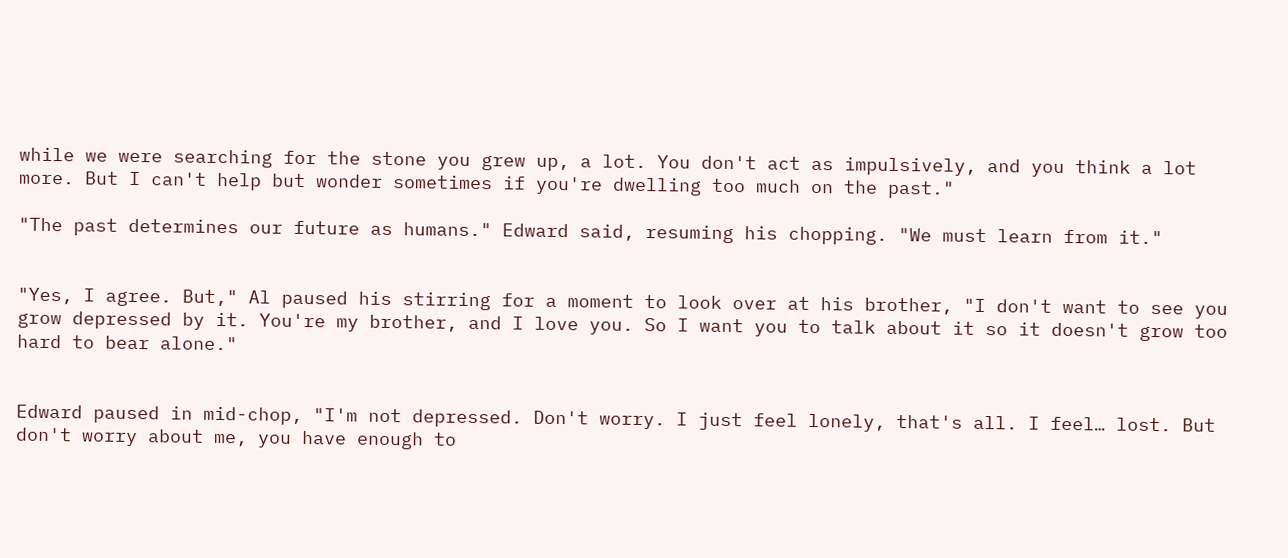while we were searching for the stone you grew up, a lot. You don't act as impulsively, and you think a lot more. But I can't help but wonder sometimes if you're dwelling too much on the past."

"The past determines our future as humans." Edward said, resuming his chopping. "We must learn from it."


"Yes, I agree. But," Al paused his stirring for a moment to look over at his brother, "I don't want to see you grow depressed by it. You're my brother, and I love you. So I want you to talk about it so it doesn't grow too hard to bear alone."


Edward paused in mid-chop, "I'm not depressed. Don't worry. I just feel lonely, that's all. I feel… lost. But don't worry about me, you have enough to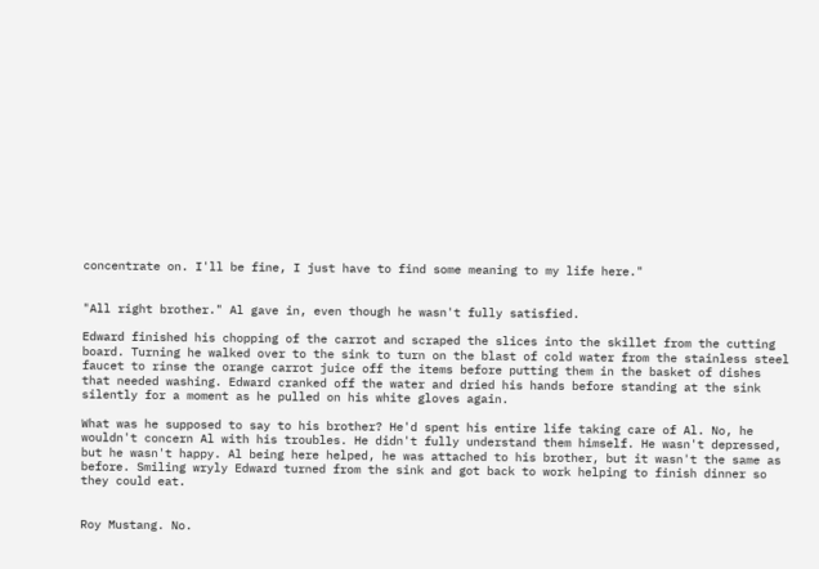concentrate on. I'll be fine, I just have to find some meaning to my life here."


"All right brother." Al gave in, even though he wasn't fully satisfied.

Edward finished his chopping of the carrot and scraped the slices into the skillet from the cutting board. Turning he walked over to the sink to turn on the blast of cold water from the stainless steel faucet to rinse the orange carrot juice off the items before putting them in the basket of dishes that needed washing. Edward cranked off the water and dried his hands before standing at the sink silently for a moment as he pulled on his white gloves again.

What was he supposed to say to his brother? He'd spent his entire life taking care of Al. No, he wouldn't concern Al with his troubles. He didn't fully understand them himself. He wasn't depressed, but he wasn't happy. Al being here helped, he was attached to his brother, but it wasn't the same as before. Smiling wryly Edward turned from the sink and got back to work helping to finish dinner so they could eat.


Roy Mustang. No.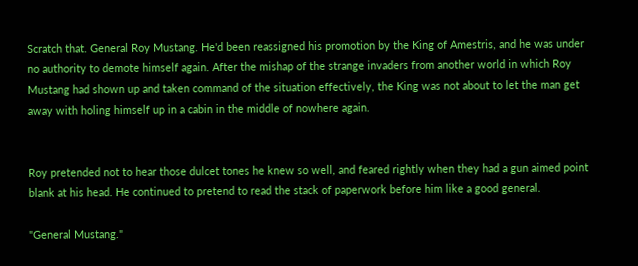Scratch that. General Roy Mustang. He'd been reassigned his promotion by the King of Amestris, and he was under no authority to demote himself again. After the mishap of the strange invaders from another world in which Roy Mustang had shown up and taken command of the situation effectively, the King was not about to let the man get away with holing himself up in a cabin in the middle of nowhere again.


Roy pretended not to hear those dulcet tones he knew so well, and feared rightly when they had a gun aimed point blank at his head. He continued to pretend to read the stack of paperwork before him like a good general.

"General Mustang."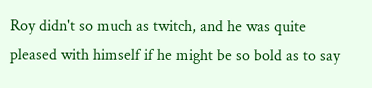Roy didn't so much as twitch, and he was quite pleased with himself if he might be so bold as to say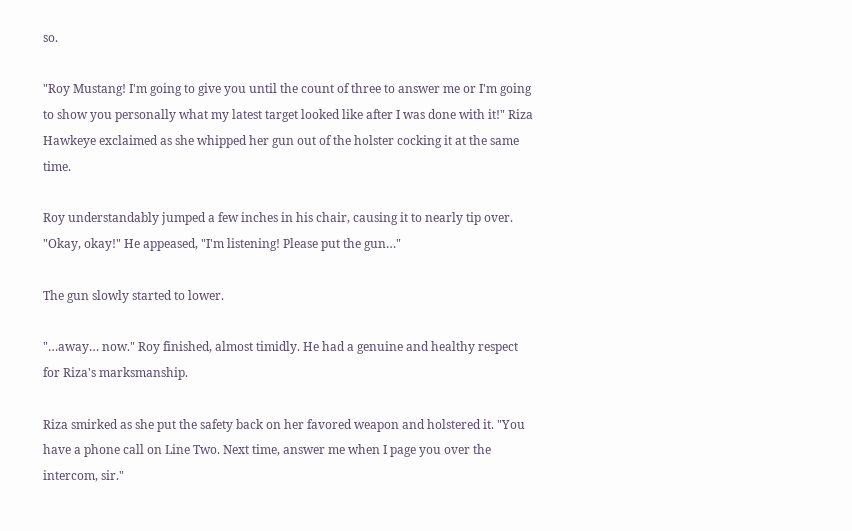so.

"Roy Mustang! I'm going to give you until the count of three to answer me or I'm going to show you personally what my latest target looked like after I was done with it!" Riza Hawkeye exclaimed as she whipped her gun out of the holster cocking it at the same time.

Roy understandably jumped a few inches in his chair, causing it to nearly tip over. "Okay, okay!" He appeased, "I'm listening! Please put the gun…"

The gun slowly started to lower.

"…away… now." Roy finished, almost timidly. He had a genuine and healthy respect for Riza's marksmanship.

Riza smirked as she put the safety back on her favored weapon and holstered it. "You have a phone call on Line Two. Next time, answer me when I page you over the intercom, sir."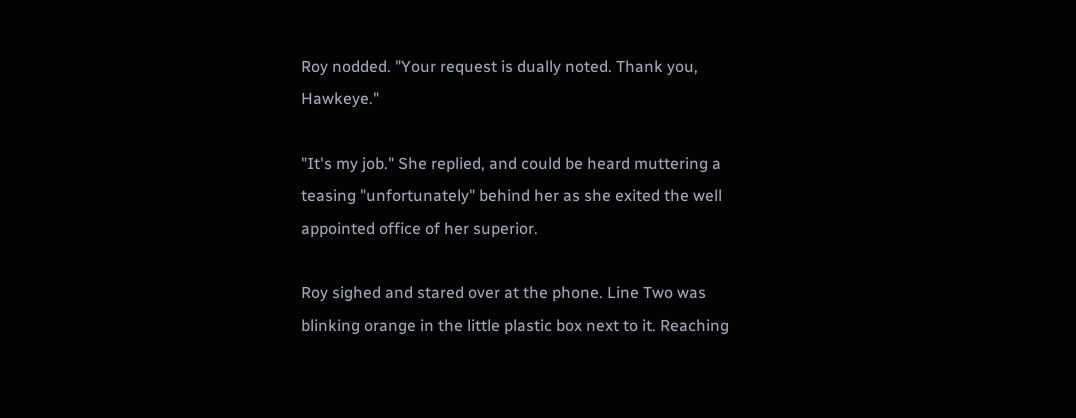Roy nodded. "Your request is dually noted. Thank you, Hawkeye."

"It's my job." She replied, and could be heard muttering a teasing "unfortunately" behind her as she exited the well appointed office of her superior.

Roy sighed and stared over at the phone. Line Two was blinking orange in the little plastic box next to it. Reaching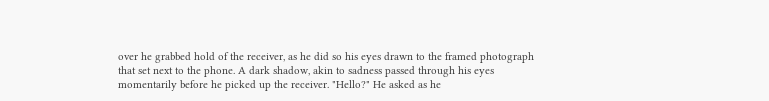over he grabbed hold of the receiver, as he did so his eyes drawn to the framed photograph that set next to the phone. A dark shadow, akin to sadness passed through his eyes momentarily before he picked up the receiver. "Hello?" He asked as he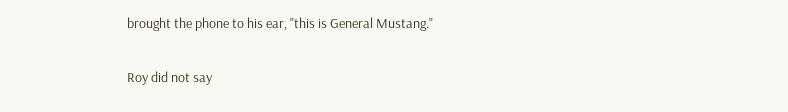brought the phone to his ear, "this is General Mustang."

Roy did not say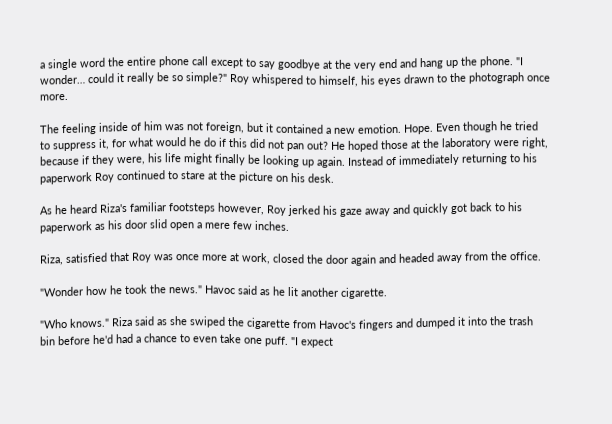a single word the entire phone call except to say goodbye at the very end and hang up the phone. "I wonder… could it really be so simple?" Roy whispered to himself, his eyes drawn to the photograph once more.

The feeling inside of him was not foreign, but it contained a new emotion. Hope. Even though he tried to suppress it, for what would he do if this did not pan out? He hoped those at the laboratory were right, because if they were, his life might finally be looking up again. Instead of immediately returning to his paperwork Roy continued to stare at the picture on his desk.

As he heard Riza's familiar footsteps however, Roy jerked his gaze away and quickly got back to his paperwork as his door slid open a mere few inches.

Riza, satisfied that Roy was once more at work, closed the door again and headed away from the office.

"Wonder how he took the news." Havoc said as he lit another cigarette.

"Who knows." Riza said as she swiped the cigarette from Havoc's fingers and dumped it into the trash bin before he'd had a chance to even take one puff. "I expect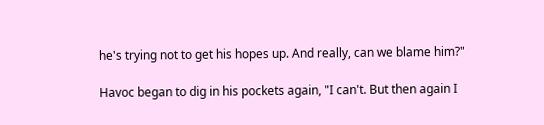he's trying not to get his hopes up. And really, can we blame him?"

Havoc began to dig in his pockets again, "I can't. But then again I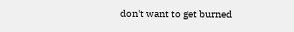don't want to get burned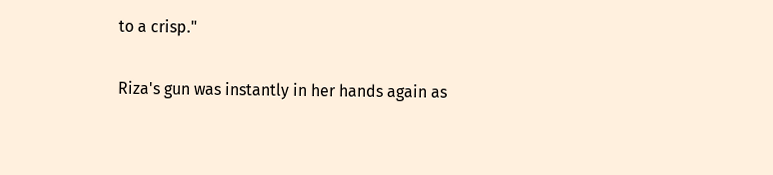to a crisp."

Riza's gun was instantly in her hands again as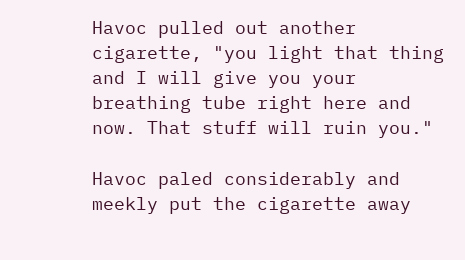Havoc pulled out another cigarette, "you light that thing and I will give you your breathing tube right here and now. That stuff will ruin you."

Havoc paled considerably and meekly put the cigarette away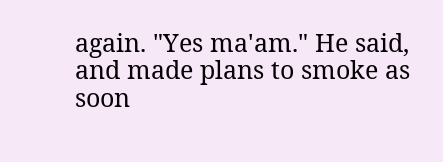again. "Yes ma'am." He said, and made plans to smoke as soon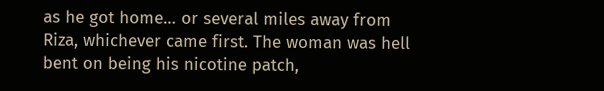as he got home… or several miles away from Riza, whichever came first. The woman was hell bent on being his nicotine patch,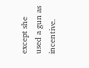except she used a gun as incentive.